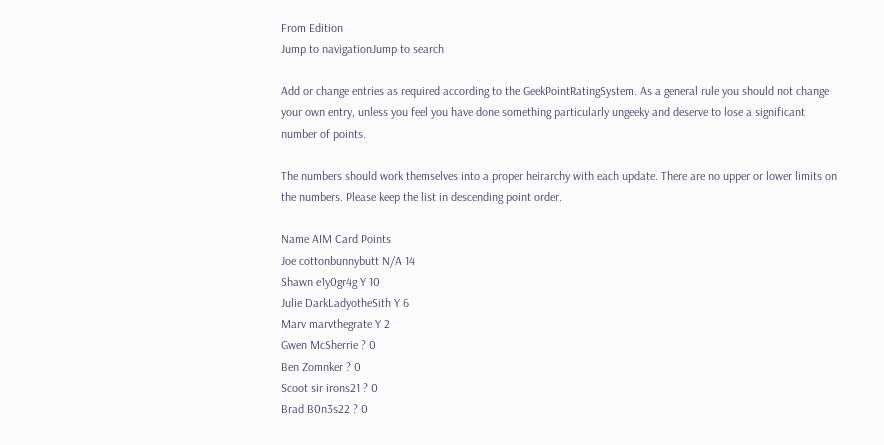From Edition
Jump to navigationJump to search

Add or change entries as required according to the GeekPointRatingSystem. As a general rule you should not change your own entry, unless you feel you have done something particularly ungeeky and deserve to lose a significant number of points.

The numbers should work themselves into a proper heirarchy with each update. There are no upper or lower limits on the numbers. Please keep the list in descending point order.

Name AIM Card Points
Joe cottonbunnybutt N/A 14
Shawn e1y0gr4g Y 10
Julie DarkLadyotheSith Y 6
Marv marvthegrate Y 2
Gwen McSherrie ? 0
Ben Zomnker ? 0
Scoot sir irons21 ? 0
Brad B0n3s22 ? 0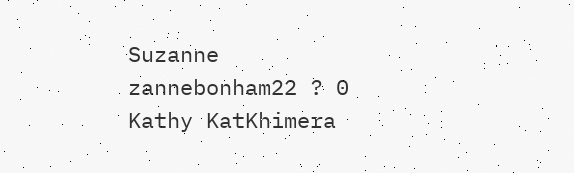Suzanne zannebonham22 ? 0
Kathy KatKhimera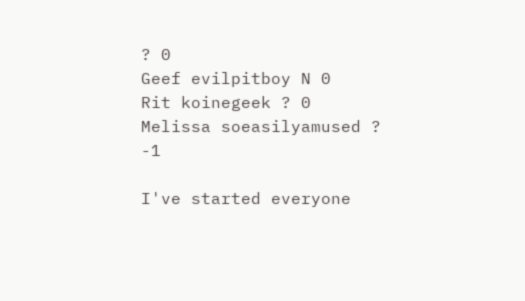? 0
Geef evilpitboy N 0
Rit koinegeek ? 0
Melissa soeasilyamused ? -1

I've started everyone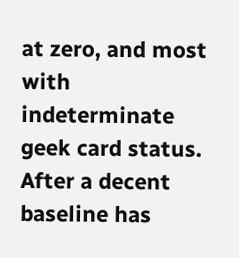at zero, and most with indeterminate geek card status. After a decent baseline has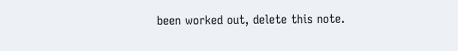been worked out, delete this note.